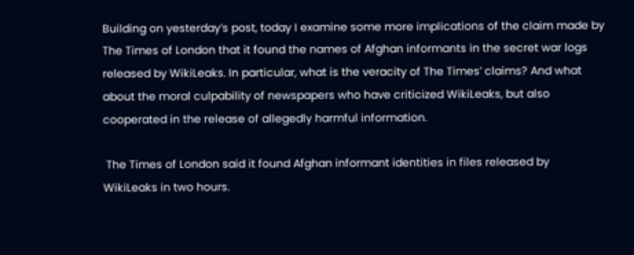Building on yesterday’s post, today I examine some more implications of the claim made by The Times of London that it found the names of Afghan informants in the secret war logs released by WikiLeaks. In particular, what is the veracity of The Times’ claims? And what about the moral culpability of newspapers who have criticized WikiLeaks, but also cooperated in the release of allegedly harmful information.

 The Times of London said it found Afghan informant identities in files released by WikiLeaks in two hours.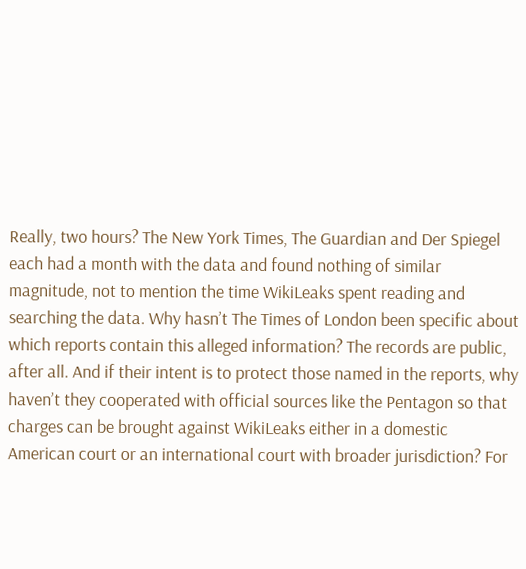Really, two hours? The New York Times, The Guardian and Der Spiegel each had a month with the data and found nothing of similar magnitude, not to mention the time WikiLeaks spent reading and searching the data. Why hasn’t The Times of London been specific about which reports contain this alleged information? The records are public, after all. And if their intent is to protect those named in the reports, why haven’t they cooperated with official sources like the Pentagon so that charges can be brought against WikiLeaks either in a domestic American court or an international court with broader jurisdiction? For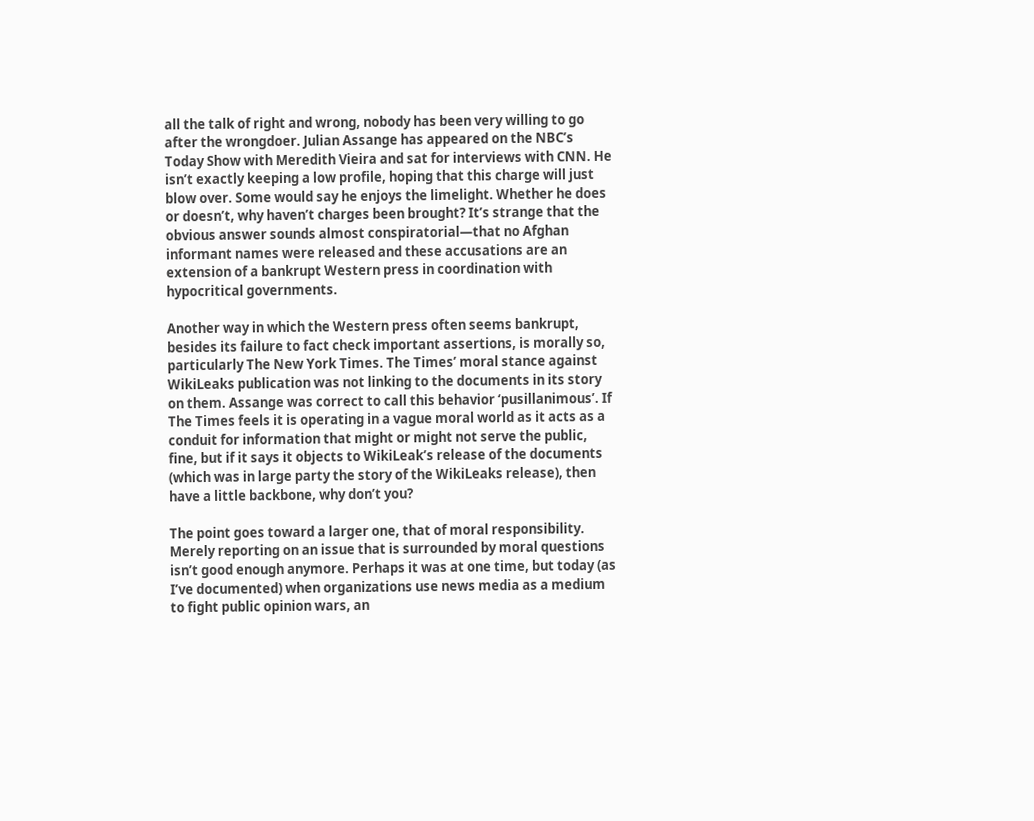all the talk of right and wrong, nobody has been very willing to go after the wrongdoer. Julian Assange has appeared on the NBC’s Today Show with Meredith Vieira and sat for interviews with CNN. He isn’t exactly keeping a low profile, hoping that this charge will just blow over. Some would say he enjoys the limelight. Whether he does or doesn’t, why haven’t charges been brought? It’s strange that the obvious answer sounds almost conspiratorial—that no Afghan informant names were released and these accusations are an extension of a bankrupt Western press in coordination with hypocritical governments.

Another way in which the Western press often seems bankrupt, besides its failure to fact check important assertions, is morally so, particularly The New York Times. The Times’ moral stance against WikiLeaks publication was not linking to the documents in its story on them. Assange was correct to call this behavior ‘pusillanimous’. If The Times feels it is operating in a vague moral world as it acts as a conduit for information that might or might not serve the public, fine, but if it says it objects to WikiLeak’s release of the documents (which was in large party the story of the WikiLeaks release), then have a little backbone, why don’t you?

The point goes toward a larger one, that of moral responsibility. Merely reporting on an issue that is surrounded by moral questions isn’t good enough anymore. Perhaps it was at one time, but today (as I’ve documented) when organizations use news media as a medium to fight public opinion wars, an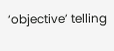‘objective’ telling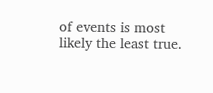of events is most likely the least true.